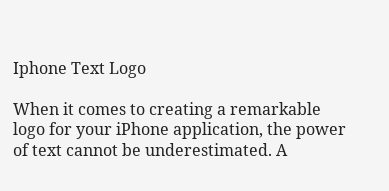Iphone Text Logo

When it comes to creating a remarkable logo for your iPhone application, the power of text cannot be underestimated. A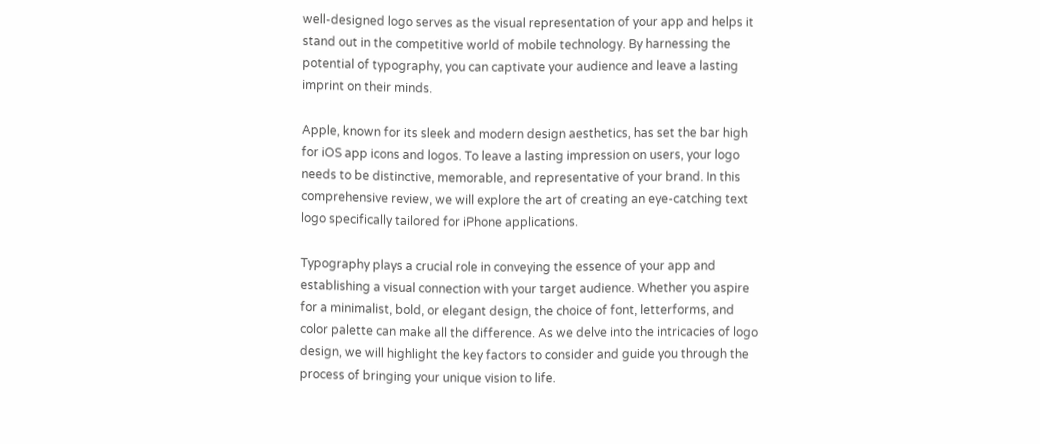well-designed logo serves as the visual representation of your app and helps it stand out in the competitive world of mobile technology. By harnessing the potential of typography, you can captivate your audience and leave a lasting imprint on their minds.

Apple, known for its sleek and modern design aesthetics, has set the bar high for iOS app icons and logos. To leave a lasting impression on users, your logo needs to be distinctive, memorable, and representative of your brand. In this comprehensive review, we will explore the art of creating an eye-catching text logo specifically tailored for iPhone applications.

Typography plays a crucial role in conveying the essence of your app and establishing a visual connection with your target audience. Whether you aspire for a minimalist, bold, or elegant design, the choice of font, letterforms, and color palette can make all the difference. As we delve into the intricacies of logo design, we will highlight the key factors to consider and guide you through the process of bringing your unique vision to life.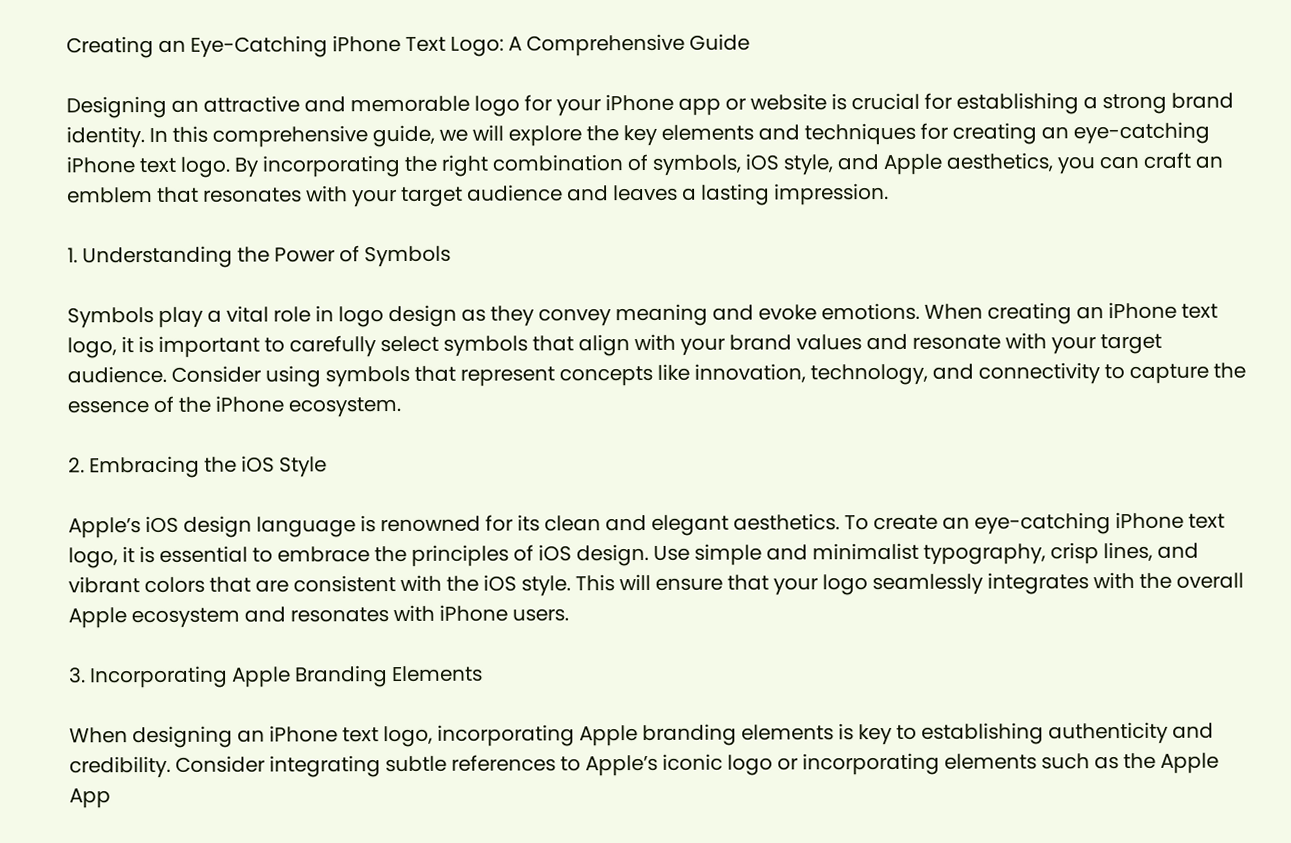Creating an Eye-Catching iPhone Text Logo: A Comprehensive Guide

Designing an attractive and memorable logo for your iPhone app or website is crucial for establishing a strong brand identity. In this comprehensive guide, we will explore the key elements and techniques for creating an eye-catching iPhone text logo. By incorporating the right combination of symbols, iOS style, and Apple aesthetics, you can craft an emblem that resonates with your target audience and leaves a lasting impression.

1. Understanding the Power of Symbols

Symbols play a vital role in logo design as they convey meaning and evoke emotions. When creating an iPhone text logo, it is important to carefully select symbols that align with your brand values and resonate with your target audience. Consider using symbols that represent concepts like innovation, technology, and connectivity to capture the essence of the iPhone ecosystem.

2. Embracing the iOS Style

Apple’s iOS design language is renowned for its clean and elegant aesthetics. To create an eye-catching iPhone text logo, it is essential to embrace the principles of iOS design. Use simple and minimalist typography, crisp lines, and vibrant colors that are consistent with the iOS style. This will ensure that your logo seamlessly integrates with the overall Apple ecosystem and resonates with iPhone users.

3. Incorporating Apple Branding Elements

When designing an iPhone text logo, incorporating Apple branding elements is key to establishing authenticity and credibility. Consider integrating subtle references to Apple’s iconic logo or incorporating elements such as the Apple App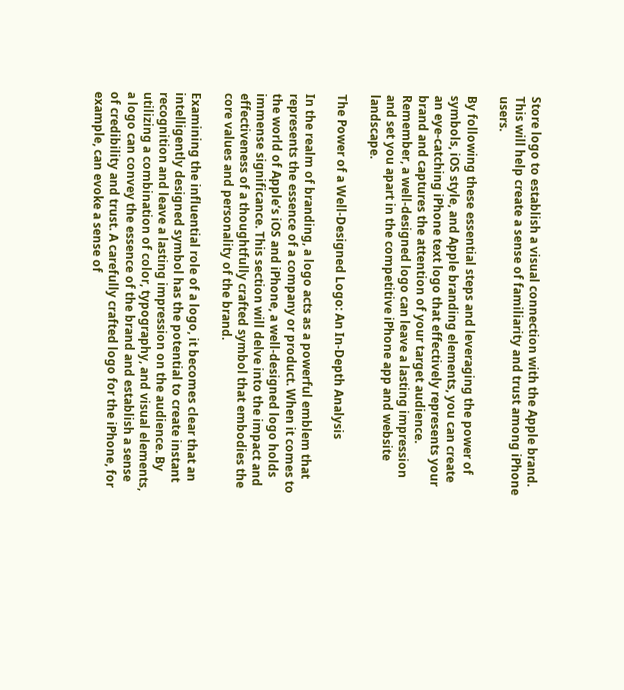Store logo to establish a visual connection with the Apple brand. This will help create a sense of familiarity and trust among iPhone users.

By following these essential steps and leveraging the power of symbols, iOS style, and Apple branding elements, you can create an eye-catching iPhone text logo that effectively represents your brand and captures the attention of your target audience. Remember, a well-designed logo can leave a lasting impression and set you apart in the competitive iPhone app and website landscape.

The Power of a Well-Designed Logo: An In-Depth Analysis

In the realm of branding, a logo acts as a powerful emblem that represents the essence of a company or product. When it comes to the world of Apple’s iOS and iPhone, a well-designed logo holds immense significance. This section will delve into the impact and effectiveness of a thoughtfully crafted symbol that embodies the core values and personality of the brand.

Examining the influential role of a logo, it becomes clear that an intelligently designed symbol has the potential to create instant recognition and leave a lasting impression on the audience. By utilizing a combination of color, typography, and visual elements, a logo can convey the essence of the brand and establish a sense of credibility and trust. A carefully crafted logo for the iPhone, for example, can evoke a sense of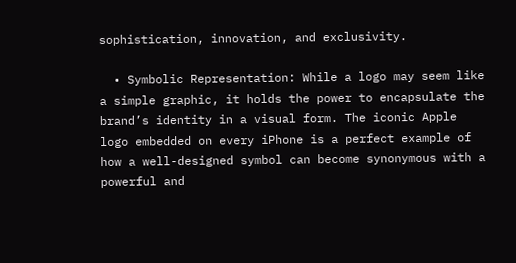sophistication, innovation, and exclusivity.

  • Symbolic Representation: While a logo may seem like a simple graphic, it holds the power to encapsulate the brand’s identity in a visual form. The iconic Apple logo embedded on every iPhone is a perfect example of how a well-designed symbol can become synonymous with a powerful and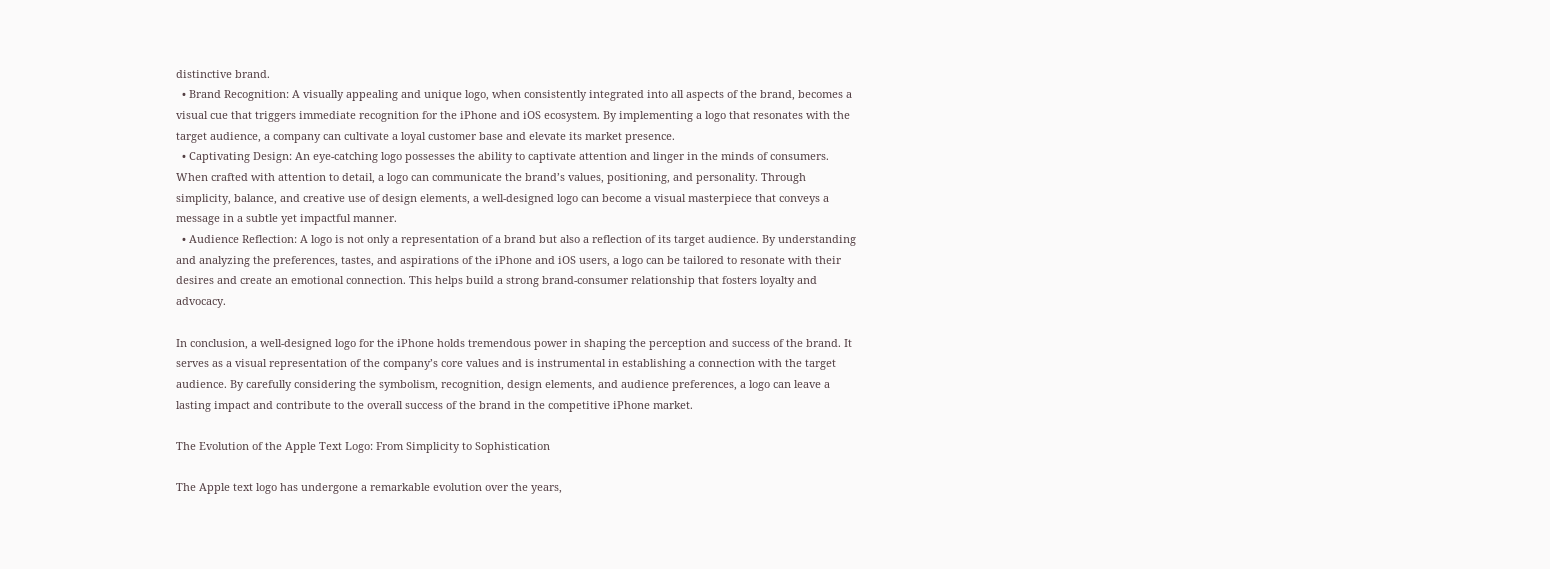distinctive brand.
  • Brand Recognition: A visually appealing and unique logo, when consistently integrated into all aspects of the brand, becomes a visual cue that triggers immediate recognition for the iPhone and iOS ecosystem. By implementing a logo that resonates with the target audience, a company can cultivate a loyal customer base and elevate its market presence.
  • Captivating Design: An eye-catching logo possesses the ability to captivate attention and linger in the minds of consumers. When crafted with attention to detail, a logo can communicate the brand’s values, positioning, and personality. Through simplicity, balance, and creative use of design elements, a well-designed logo can become a visual masterpiece that conveys a message in a subtle yet impactful manner.
  • Audience Reflection: A logo is not only a representation of a brand but also a reflection of its target audience. By understanding and analyzing the preferences, tastes, and aspirations of the iPhone and iOS users, a logo can be tailored to resonate with their desires and create an emotional connection. This helps build a strong brand-consumer relationship that fosters loyalty and advocacy.

In conclusion, a well-designed logo for the iPhone holds tremendous power in shaping the perception and success of the brand. It serves as a visual representation of the company’s core values and is instrumental in establishing a connection with the target audience. By carefully considering the symbolism, recognition, design elements, and audience preferences, a logo can leave a lasting impact and contribute to the overall success of the brand in the competitive iPhone market.

The Evolution of the Apple Text Logo: From Simplicity to Sophistication

The Apple text logo has undergone a remarkable evolution over the years,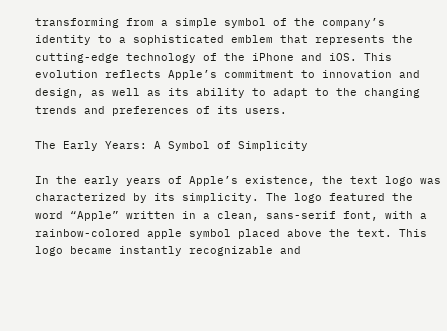transforming from a simple symbol of the company’s identity to a sophisticated emblem that represents the cutting-edge technology of the iPhone and iOS. This evolution reflects Apple’s commitment to innovation and design, as well as its ability to adapt to the changing trends and preferences of its users.

The Early Years: A Symbol of Simplicity

In the early years of Apple’s existence, the text logo was characterized by its simplicity. The logo featured the word “Apple” written in a clean, sans-serif font, with a rainbow-colored apple symbol placed above the text. This logo became instantly recognizable and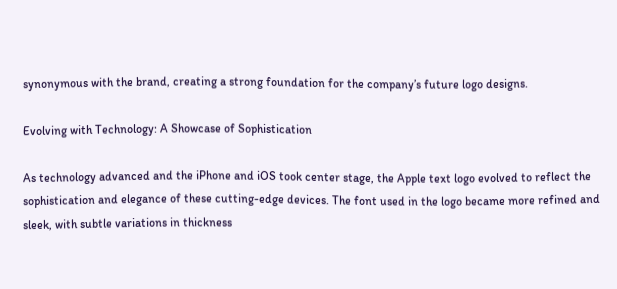synonymous with the brand, creating a strong foundation for the company’s future logo designs.

Evolving with Technology: A Showcase of Sophistication

As technology advanced and the iPhone and iOS took center stage, the Apple text logo evolved to reflect the sophistication and elegance of these cutting-edge devices. The font used in the logo became more refined and sleek, with subtle variations in thickness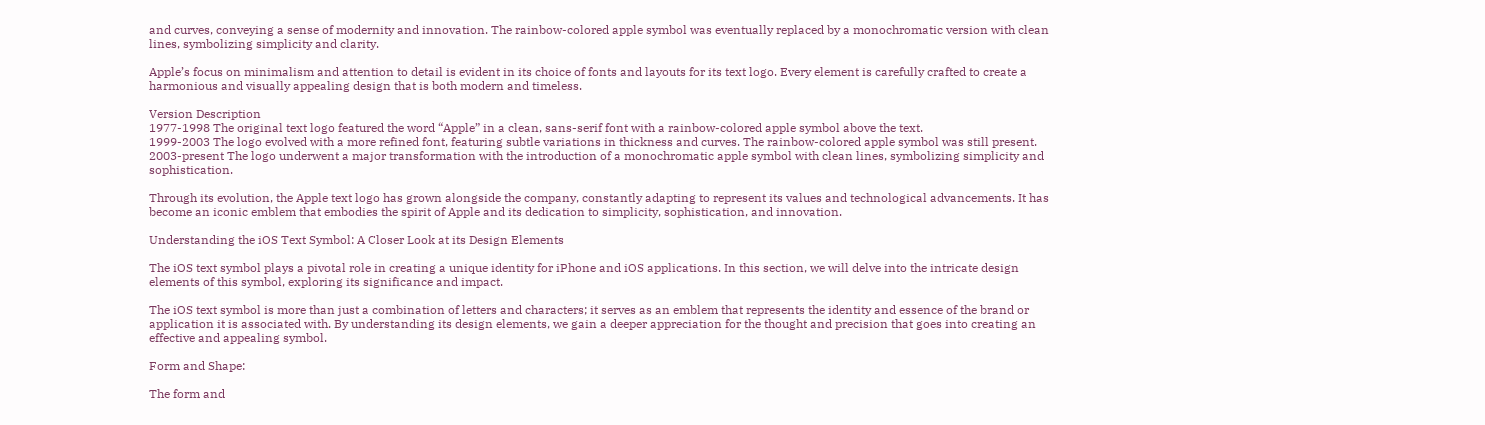and curves, conveying a sense of modernity and innovation. The rainbow-colored apple symbol was eventually replaced by a monochromatic version with clean lines, symbolizing simplicity and clarity.

Apple’s focus on minimalism and attention to detail is evident in its choice of fonts and layouts for its text logo. Every element is carefully crafted to create a harmonious and visually appealing design that is both modern and timeless.

Version Description
1977-1998 The original text logo featured the word “Apple” in a clean, sans-serif font with a rainbow-colored apple symbol above the text.
1999-2003 The logo evolved with a more refined font, featuring subtle variations in thickness and curves. The rainbow-colored apple symbol was still present.
2003-present The logo underwent a major transformation with the introduction of a monochromatic apple symbol with clean lines, symbolizing simplicity and sophistication.

Through its evolution, the Apple text logo has grown alongside the company, constantly adapting to represent its values and technological advancements. It has become an iconic emblem that embodies the spirit of Apple and its dedication to simplicity, sophistication, and innovation.

Understanding the iOS Text Symbol: A Closer Look at its Design Elements

The iOS text symbol plays a pivotal role in creating a unique identity for iPhone and iOS applications. In this section, we will delve into the intricate design elements of this symbol, exploring its significance and impact.

The iOS text symbol is more than just a combination of letters and characters; it serves as an emblem that represents the identity and essence of the brand or application it is associated with. By understanding its design elements, we gain a deeper appreciation for the thought and precision that goes into creating an effective and appealing symbol.

Form and Shape:

The form and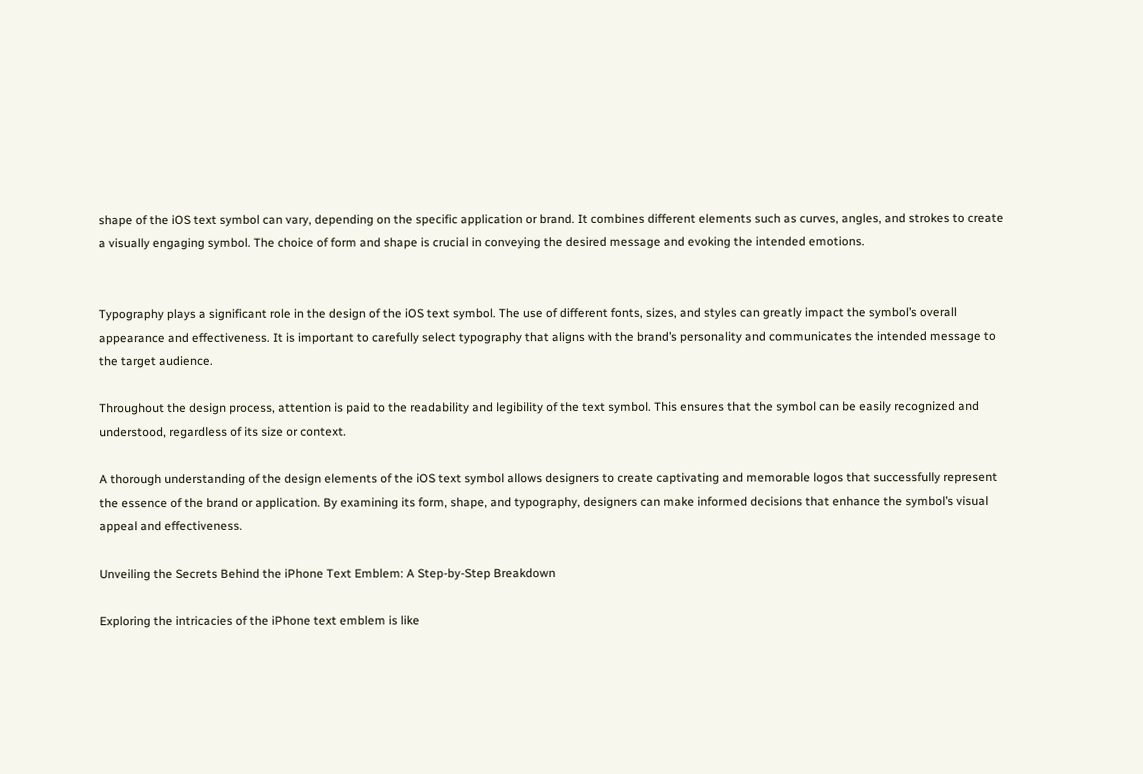shape of the iOS text symbol can vary, depending on the specific application or brand. It combines different elements such as curves, angles, and strokes to create a visually engaging symbol. The choice of form and shape is crucial in conveying the desired message and evoking the intended emotions.


Typography plays a significant role in the design of the iOS text symbol. The use of different fonts, sizes, and styles can greatly impact the symbol’s overall appearance and effectiveness. It is important to carefully select typography that aligns with the brand’s personality and communicates the intended message to the target audience.

Throughout the design process, attention is paid to the readability and legibility of the text symbol. This ensures that the symbol can be easily recognized and understood, regardless of its size or context.

A thorough understanding of the design elements of the iOS text symbol allows designers to create captivating and memorable logos that successfully represent the essence of the brand or application. By examining its form, shape, and typography, designers can make informed decisions that enhance the symbol’s visual appeal and effectiveness.

Unveiling the Secrets Behind the iPhone Text Emblem: A Step-by-Step Breakdown

Exploring the intricacies of the iPhone text emblem is like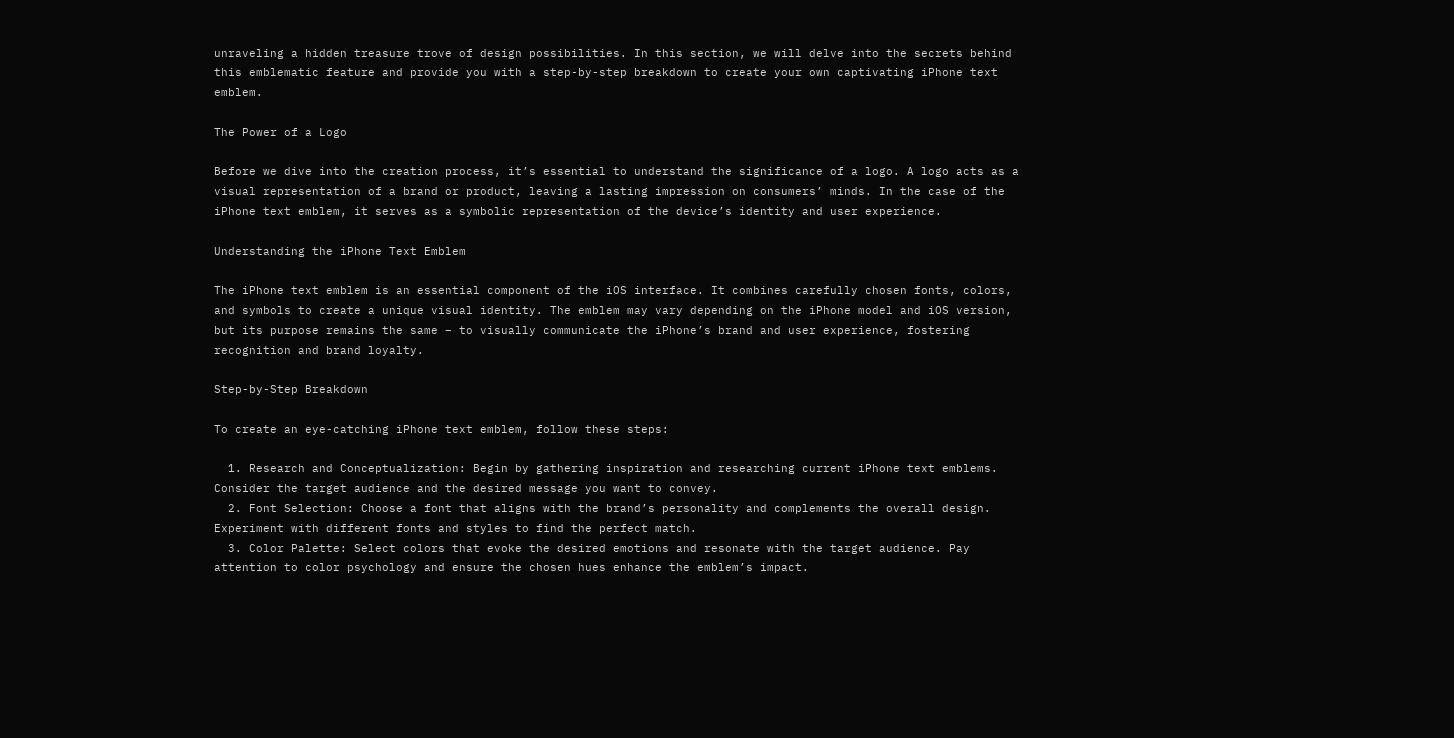unraveling a hidden treasure trove of design possibilities. In this section, we will delve into the secrets behind this emblematic feature and provide you with a step-by-step breakdown to create your own captivating iPhone text emblem.

The Power of a Logo

Before we dive into the creation process, it’s essential to understand the significance of a logo. A logo acts as a visual representation of a brand or product, leaving a lasting impression on consumers’ minds. In the case of the iPhone text emblem, it serves as a symbolic representation of the device’s identity and user experience.

Understanding the iPhone Text Emblem

The iPhone text emblem is an essential component of the iOS interface. It combines carefully chosen fonts, colors, and symbols to create a unique visual identity. The emblem may vary depending on the iPhone model and iOS version, but its purpose remains the same – to visually communicate the iPhone’s brand and user experience, fostering recognition and brand loyalty.

Step-by-Step Breakdown

To create an eye-catching iPhone text emblem, follow these steps:

  1. Research and Conceptualization: Begin by gathering inspiration and researching current iPhone text emblems. Consider the target audience and the desired message you want to convey.
  2. Font Selection: Choose a font that aligns with the brand’s personality and complements the overall design. Experiment with different fonts and styles to find the perfect match.
  3. Color Palette: Select colors that evoke the desired emotions and resonate with the target audience. Pay attention to color psychology and ensure the chosen hues enhance the emblem’s impact.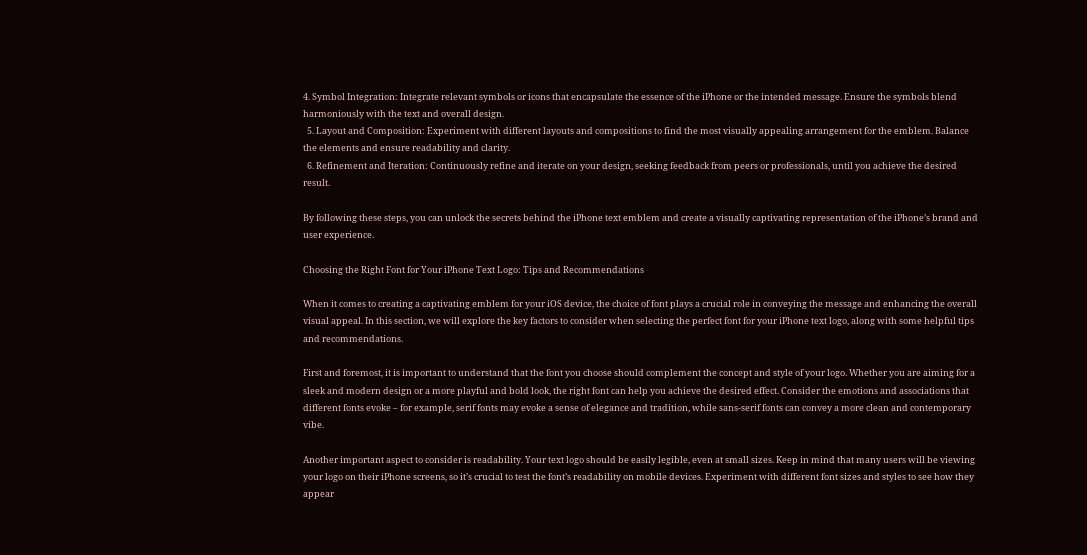4. Symbol Integration: Integrate relevant symbols or icons that encapsulate the essence of the iPhone or the intended message. Ensure the symbols blend harmoniously with the text and overall design.
  5. Layout and Composition: Experiment with different layouts and compositions to find the most visually appealing arrangement for the emblem. Balance the elements and ensure readability and clarity.
  6. Refinement and Iteration: Continuously refine and iterate on your design, seeking feedback from peers or professionals, until you achieve the desired result.

By following these steps, you can unlock the secrets behind the iPhone text emblem and create a visually captivating representation of the iPhone’s brand and user experience.

Choosing the Right Font for Your iPhone Text Logo: Tips and Recommendations

When it comes to creating a captivating emblem for your iOS device, the choice of font plays a crucial role in conveying the message and enhancing the overall visual appeal. In this section, we will explore the key factors to consider when selecting the perfect font for your iPhone text logo, along with some helpful tips and recommendations.

First and foremost, it is important to understand that the font you choose should complement the concept and style of your logo. Whether you are aiming for a sleek and modern design or a more playful and bold look, the right font can help you achieve the desired effect. Consider the emotions and associations that different fonts evoke – for example, serif fonts may evoke a sense of elegance and tradition, while sans-serif fonts can convey a more clean and contemporary vibe.

Another important aspect to consider is readability. Your text logo should be easily legible, even at small sizes. Keep in mind that many users will be viewing your logo on their iPhone screens, so it’s crucial to test the font’s readability on mobile devices. Experiment with different font sizes and styles to see how they appear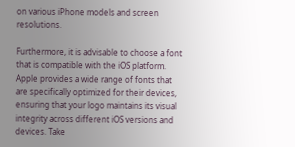on various iPhone models and screen resolutions.

Furthermore, it is advisable to choose a font that is compatible with the iOS platform. Apple provides a wide range of fonts that are specifically optimized for their devices, ensuring that your logo maintains its visual integrity across different iOS versions and devices. Take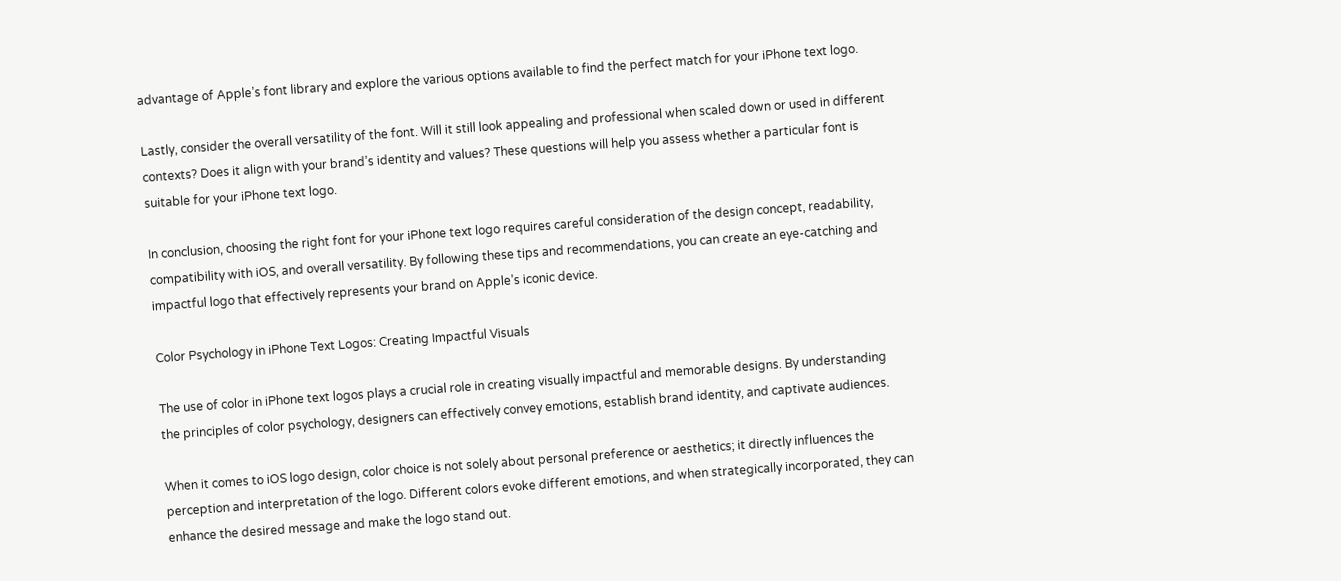advantage of Apple’s font library and explore the various options available to find the perfect match for your iPhone text logo.

Lastly, consider the overall versatility of the font. Will it still look appealing and professional when scaled down or used in different contexts? Does it align with your brand’s identity and values? These questions will help you assess whether a particular font is suitable for your iPhone text logo.

In conclusion, choosing the right font for your iPhone text logo requires careful consideration of the design concept, readability, compatibility with iOS, and overall versatility. By following these tips and recommendations, you can create an eye-catching and impactful logo that effectively represents your brand on Apple’s iconic device.

Color Psychology in iPhone Text Logos: Creating Impactful Visuals

The use of color in iPhone text logos plays a crucial role in creating visually impactful and memorable designs. By understanding the principles of color psychology, designers can effectively convey emotions, establish brand identity, and captivate audiences.

When it comes to iOS logo design, color choice is not solely about personal preference or aesthetics; it directly influences the perception and interpretation of the logo. Different colors evoke different emotions, and when strategically incorporated, they can enhance the desired message and make the logo stand out.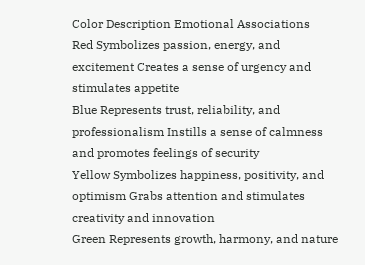Color Description Emotional Associations
Red Symbolizes passion, energy, and excitement Creates a sense of urgency and stimulates appetite
Blue Represents trust, reliability, and professionalism Instills a sense of calmness and promotes feelings of security
Yellow Symbolizes happiness, positivity, and optimism Grabs attention and stimulates creativity and innovation
Green Represents growth, harmony, and nature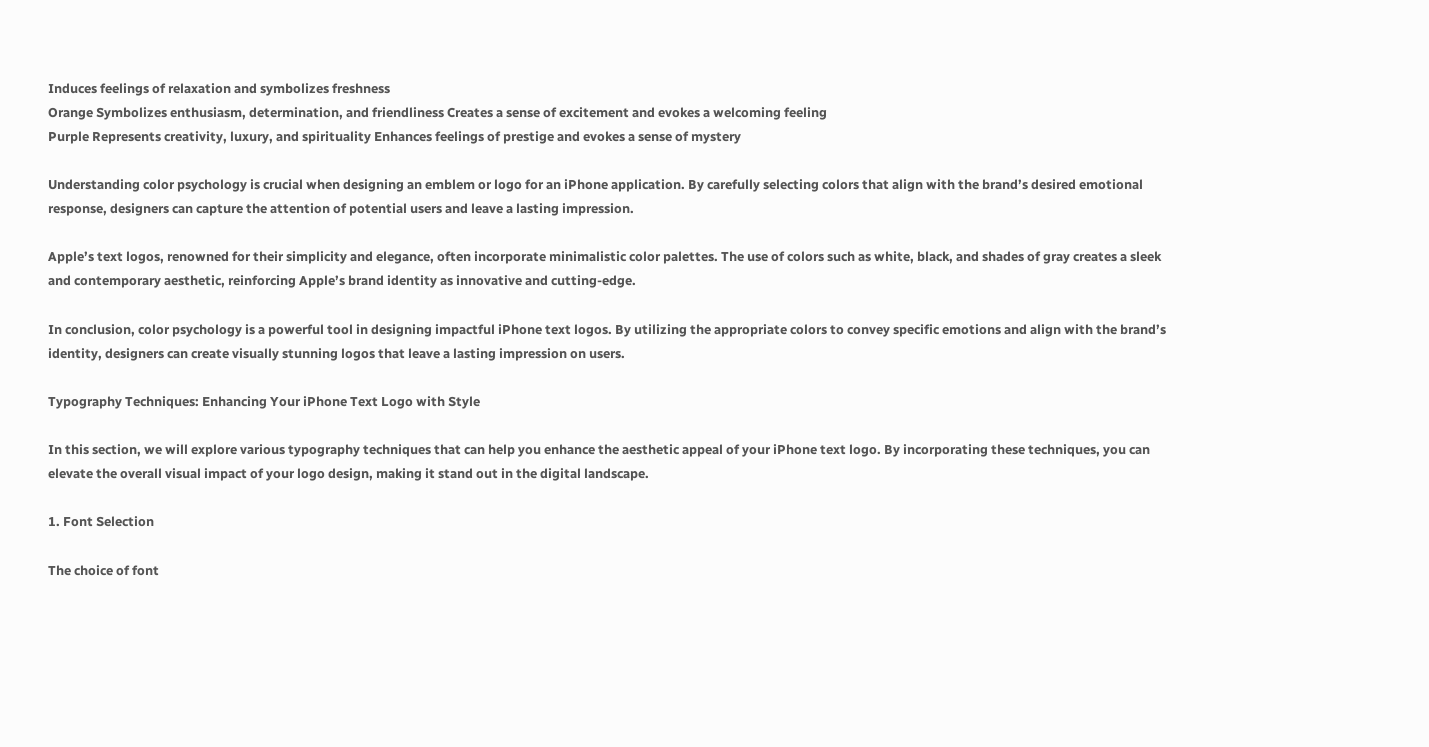Induces feelings of relaxation and symbolizes freshness
Orange Symbolizes enthusiasm, determination, and friendliness Creates a sense of excitement and evokes a welcoming feeling
Purple Represents creativity, luxury, and spirituality Enhances feelings of prestige and evokes a sense of mystery

Understanding color psychology is crucial when designing an emblem or logo for an iPhone application. By carefully selecting colors that align with the brand’s desired emotional response, designers can capture the attention of potential users and leave a lasting impression.

Apple’s text logos, renowned for their simplicity and elegance, often incorporate minimalistic color palettes. The use of colors such as white, black, and shades of gray creates a sleek and contemporary aesthetic, reinforcing Apple’s brand identity as innovative and cutting-edge.

In conclusion, color psychology is a powerful tool in designing impactful iPhone text logos. By utilizing the appropriate colors to convey specific emotions and align with the brand’s identity, designers can create visually stunning logos that leave a lasting impression on users.

Typography Techniques: Enhancing Your iPhone Text Logo with Style

In this section, we will explore various typography techniques that can help you enhance the aesthetic appeal of your iPhone text logo. By incorporating these techniques, you can elevate the overall visual impact of your logo design, making it stand out in the digital landscape.

1. Font Selection

The choice of font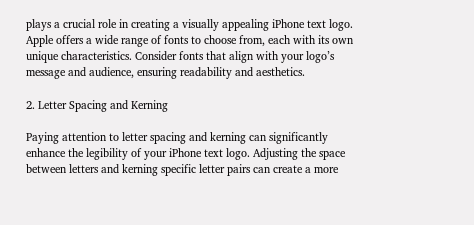plays a crucial role in creating a visually appealing iPhone text logo. Apple offers a wide range of fonts to choose from, each with its own unique characteristics. Consider fonts that align with your logo’s message and audience, ensuring readability and aesthetics.

2. Letter Spacing and Kerning

Paying attention to letter spacing and kerning can significantly enhance the legibility of your iPhone text logo. Adjusting the space between letters and kerning specific letter pairs can create a more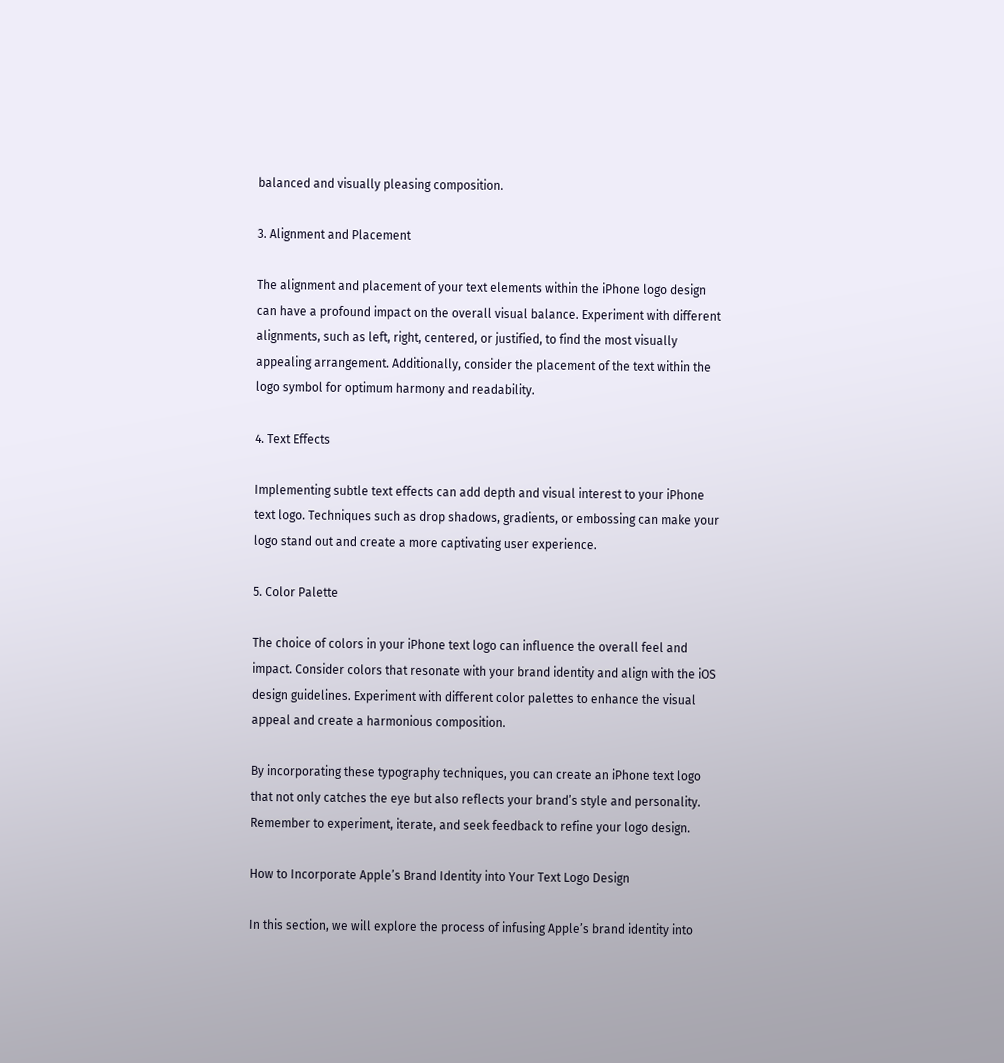balanced and visually pleasing composition.

3. Alignment and Placement

The alignment and placement of your text elements within the iPhone logo design can have a profound impact on the overall visual balance. Experiment with different alignments, such as left, right, centered, or justified, to find the most visually appealing arrangement. Additionally, consider the placement of the text within the logo symbol for optimum harmony and readability.

4. Text Effects

Implementing subtle text effects can add depth and visual interest to your iPhone text logo. Techniques such as drop shadows, gradients, or embossing can make your logo stand out and create a more captivating user experience.

5. Color Palette

The choice of colors in your iPhone text logo can influence the overall feel and impact. Consider colors that resonate with your brand identity and align with the iOS design guidelines. Experiment with different color palettes to enhance the visual appeal and create a harmonious composition.

By incorporating these typography techniques, you can create an iPhone text logo that not only catches the eye but also reflects your brand’s style and personality. Remember to experiment, iterate, and seek feedback to refine your logo design.

How to Incorporate Apple’s Brand Identity into Your Text Logo Design

In this section, we will explore the process of infusing Apple’s brand identity into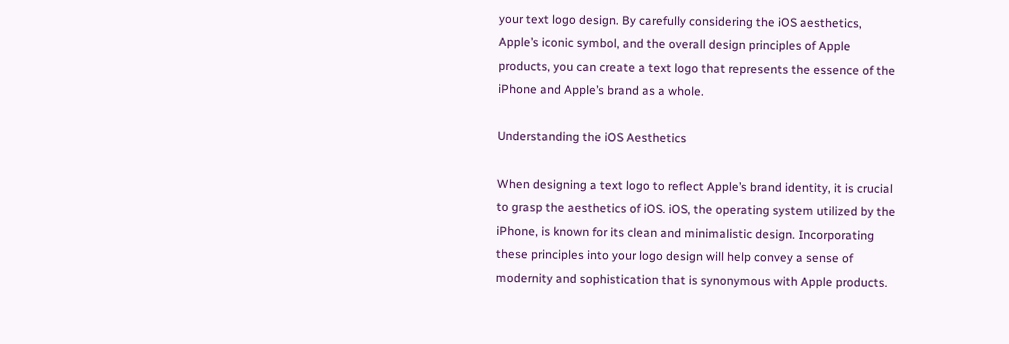your text logo design. By carefully considering the iOS aesthetics, Apple’s iconic symbol, and the overall design principles of Apple products, you can create a text logo that represents the essence of the iPhone and Apple’s brand as a whole.

Understanding the iOS Aesthetics

When designing a text logo to reflect Apple’s brand identity, it is crucial to grasp the aesthetics of iOS. iOS, the operating system utilized by the iPhone, is known for its clean and minimalistic design. Incorporating these principles into your logo design will help convey a sense of modernity and sophistication that is synonymous with Apple products.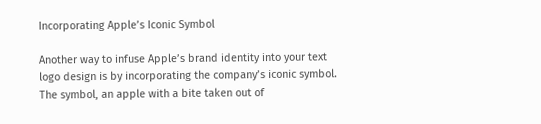Incorporating Apple’s Iconic Symbol

Another way to infuse Apple’s brand identity into your text logo design is by incorporating the company’s iconic symbol. The symbol, an apple with a bite taken out of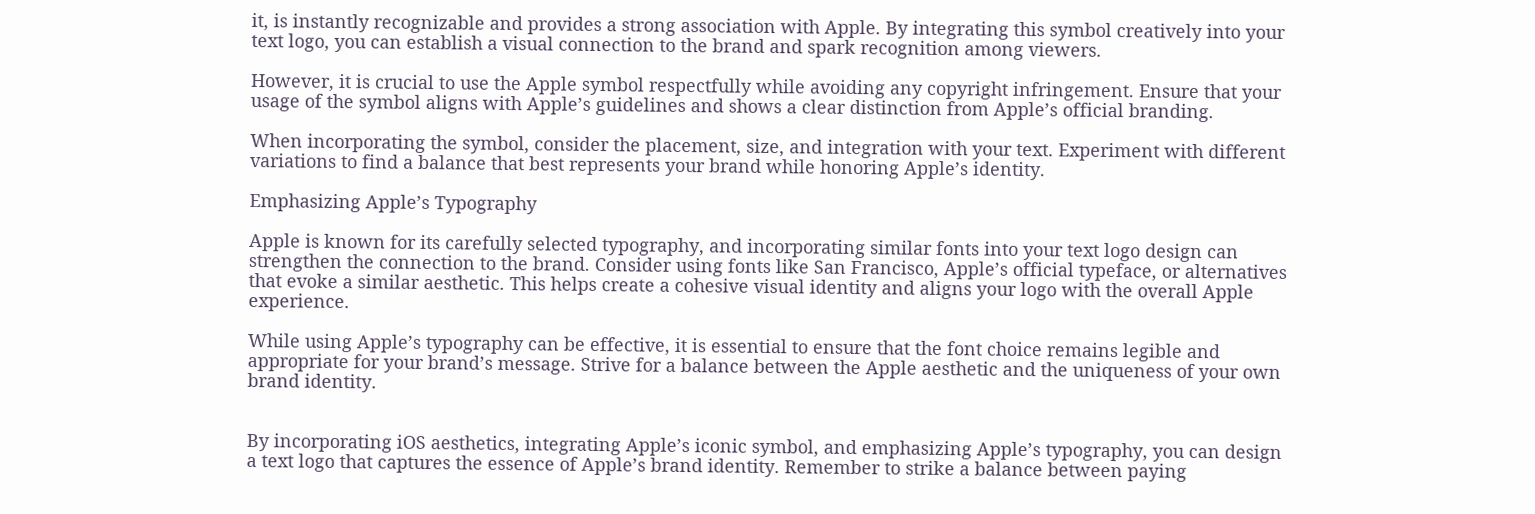it, is instantly recognizable and provides a strong association with Apple. By integrating this symbol creatively into your text logo, you can establish a visual connection to the brand and spark recognition among viewers.

However, it is crucial to use the Apple symbol respectfully while avoiding any copyright infringement. Ensure that your usage of the symbol aligns with Apple’s guidelines and shows a clear distinction from Apple’s official branding.

When incorporating the symbol, consider the placement, size, and integration with your text. Experiment with different variations to find a balance that best represents your brand while honoring Apple’s identity.

Emphasizing Apple’s Typography

Apple is known for its carefully selected typography, and incorporating similar fonts into your text logo design can strengthen the connection to the brand. Consider using fonts like San Francisco, Apple’s official typeface, or alternatives that evoke a similar aesthetic. This helps create a cohesive visual identity and aligns your logo with the overall Apple experience.

While using Apple’s typography can be effective, it is essential to ensure that the font choice remains legible and appropriate for your brand’s message. Strive for a balance between the Apple aesthetic and the uniqueness of your own brand identity.


By incorporating iOS aesthetics, integrating Apple’s iconic symbol, and emphasizing Apple’s typography, you can design a text logo that captures the essence of Apple’s brand identity. Remember to strike a balance between paying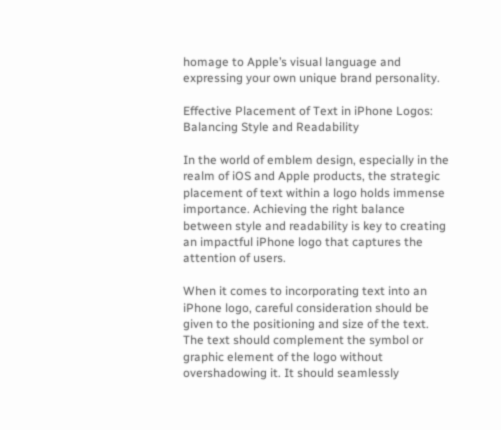homage to Apple’s visual language and expressing your own unique brand personality.

Effective Placement of Text in iPhone Logos: Balancing Style and Readability

In the world of emblem design, especially in the realm of iOS and Apple products, the strategic placement of text within a logo holds immense importance. Achieving the right balance between style and readability is key to creating an impactful iPhone logo that captures the attention of users.

When it comes to incorporating text into an iPhone logo, careful consideration should be given to the positioning and size of the text. The text should complement the symbol or graphic element of the logo without overshadowing it. It should seamlessly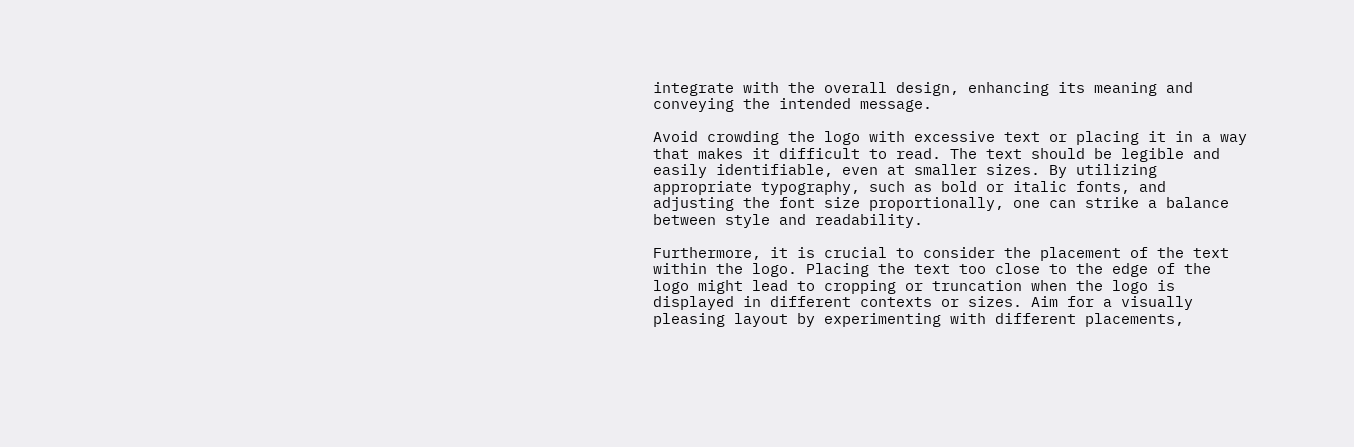integrate with the overall design, enhancing its meaning and conveying the intended message.

Avoid crowding the logo with excessive text or placing it in a way that makes it difficult to read. The text should be legible and easily identifiable, even at smaller sizes. By utilizing appropriate typography, such as bold or italic fonts, and adjusting the font size proportionally, one can strike a balance between style and readability.

Furthermore, it is crucial to consider the placement of the text within the logo. Placing the text too close to the edge of the logo might lead to cropping or truncation when the logo is displayed in different contexts or sizes. Aim for a visually pleasing layout by experimenting with different placements,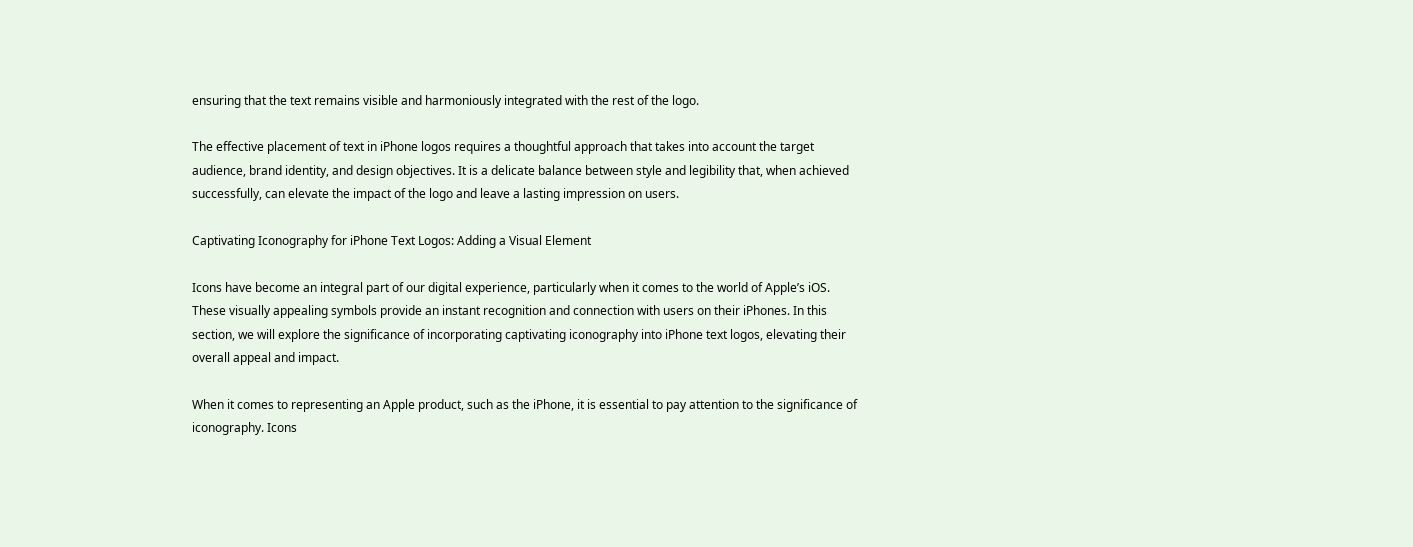ensuring that the text remains visible and harmoniously integrated with the rest of the logo.

The effective placement of text in iPhone logos requires a thoughtful approach that takes into account the target audience, brand identity, and design objectives. It is a delicate balance between style and legibility that, when achieved successfully, can elevate the impact of the logo and leave a lasting impression on users.

Captivating Iconography for iPhone Text Logos: Adding a Visual Element

Icons have become an integral part of our digital experience, particularly when it comes to the world of Apple’s iOS. These visually appealing symbols provide an instant recognition and connection with users on their iPhones. In this section, we will explore the significance of incorporating captivating iconography into iPhone text logos, elevating their overall appeal and impact.

When it comes to representing an Apple product, such as the iPhone, it is essential to pay attention to the significance of iconography. Icons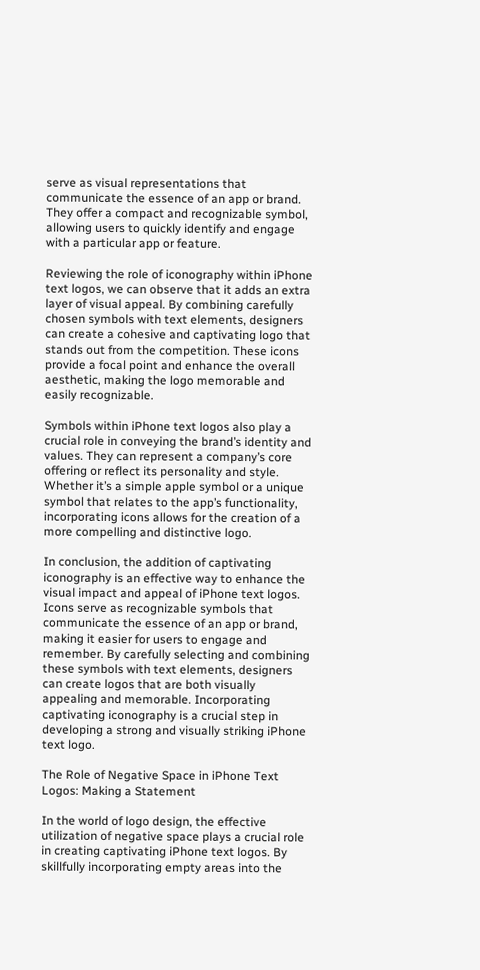serve as visual representations that communicate the essence of an app or brand. They offer a compact and recognizable symbol, allowing users to quickly identify and engage with a particular app or feature.

Reviewing the role of iconography within iPhone text logos, we can observe that it adds an extra layer of visual appeal. By combining carefully chosen symbols with text elements, designers can create a cohesive and captivating logo that stands out from the competition. These icons provide a focal point and enhance the overall aesthetic, making the logo memorable and easily recognizable.

Symbols within iPhone text logos also play a crucial role in conveying the brand’s identity and values. They can represent a company’s core offering or reflect its personality and style. Whether it’s a simple apple symbol or a unique symbol that relates to the app’s functionality, incorporating icons allows for the creation of a more compelling and distinctive logo.

In conclusion, the addition of captivating iconography is an effective way to enhance the visual impact and appeal of iPhone text logos. Icons serve as recognizable symbols that communicate the essence of an app or brand, making it easier for users to engage and remember. By carefully selecting and combining these symbols with text elements, designers can create logos that are both visually appealing and memorable. Incorporating captivating iconography is a crucial step in developing a strong and visually striking iPhone text logo.

The Role of Negative Space in iPhone Text Logos: Making a Statement

In the world of logo design, the effective utilization of negative space plays a crucial role in creating captivating iPhone text logos. By skillfully incorporating empty areas into the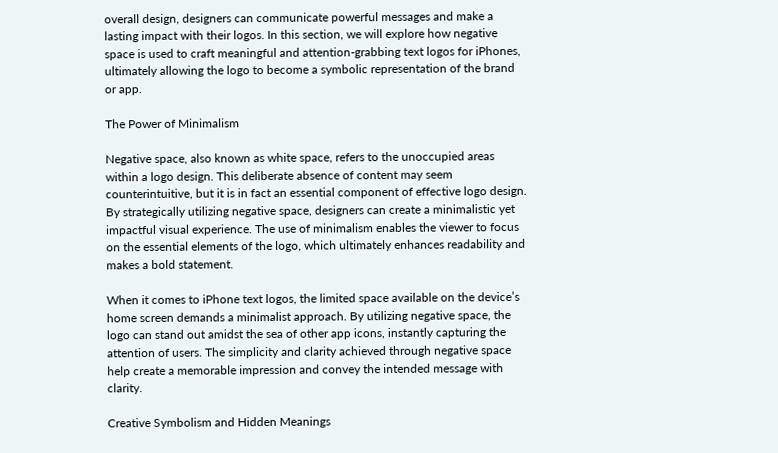overall design, designers can communicate powerful messages and make a lasting impact with their logos. In this section, we will explore how negative space is used to craft meaningful and attention-grabbing text logos for iPhones, ultimately allowing the logo to become a symbolic representation of the brand or app.

The Power of Minimalism

Negative space, also known as white space, refers to the unoccupied areas within a logo design. This deliberate absence of content may seem counterintuitive, but it is in fact an essential component of effective logo design. By strategically utilizing negative space, designers can create a minimalistic yet impactful visual experience. The use of minimalism enables the viewer to focus on the essential elements of the logo, which ultimately enhances readability and makes a bold statement.

When it comes to iPhone text logos, the limited space available on the device’s home screen demands a minimalist approach. By utilizing negative space, the logo can stand out amidst the sea of other app icons, instantly capturing the attention of users. The simplicity and clarity achieved through negative space help create a memorable impression and convey the intended message with clarity.

Creative Symbolism and Hidden Meanings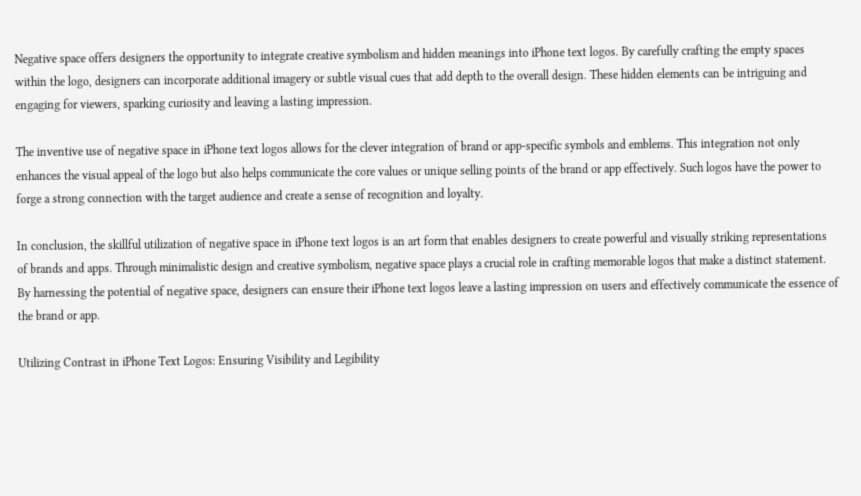Negative space offers designers the opportunity to integrate creative symbolism and hidden meanings into iPhone text logos. By carefully crafting the empty spaces within the logo, designers can incorporate additional imagery or subtle visual cues that add depth to the overall design. These hidden elements can be intriguing and engaging for viewers, sparking curiosity and leaving a lasting impression.

The inventive use of negative space in iPhone text logos allows for the clever integration of brand or app-specific symbols and emblems. This integration not only enhances the visual appeal of the logo but also helps communicate the core values or unique selling points of the brand or app effectively. Such logos have the power to forge a strong connection with the target audience and create a sense of recognition and loyalty.

In conclusion, the skillful utilization of negative space in iPhone text logos is an art form that enables designers to create powerful and visually striking representations of brands and apps. Through minimalistic design and creative symbolism, negative space plays a crucial role in crafting memorable logos that make a distinct statement. By harnessing the potential of negative space, designers can ensure their iPhone text logos leave a lasting impression on users and effectively communicate the essence of the brand or app.

Utilizing Contrast in iPhone Text Logos: Ensuring Visibility and Legibility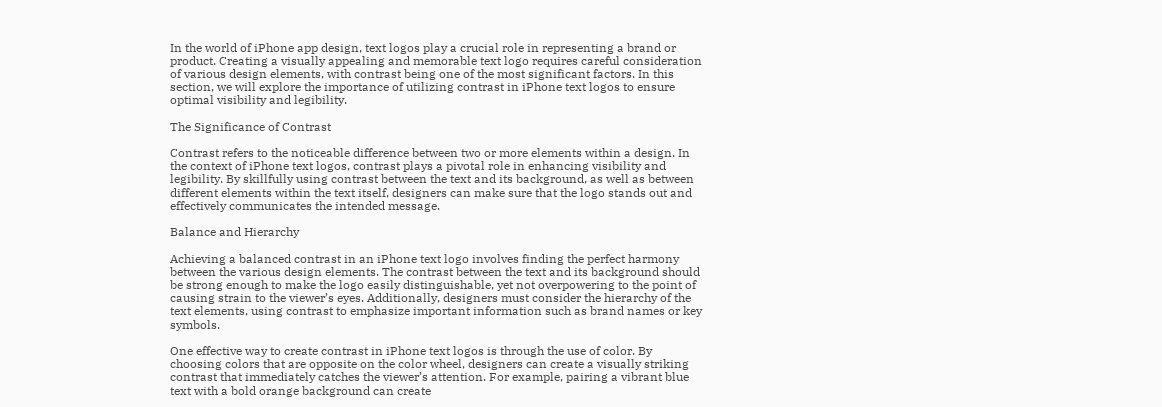In the world of iPhone app design, text logos play a crucial role in representing a brand or product. Creating a visually appealing and memorable text logo requires careful consideration of various design elements, with contrast being one of the most significant factors. In this section, we will explore the importance of utilizing contrast in iPhone text logos to ensure optimal visibility and legibility.

The Significance of Contrast

Contrast refers to the noticeable difference between two or more elements within a design. In the context of iPhone text logos, contrast plays a pivotal role in enhancing visibility and legibility. By skillfully using contrast between the text and its background, as well as between different elements within the text itself, designers can make sure that the logo stands out and effectively communicates the intended message.

Balance and Hierarchy

Achieving a balanced contrast in an iPhone text logo involves finding the perfect harmony between the various design elements. The contrast between the text and its background should be strong enough to make the logo easily distinguishable, yet not overpowering to the point of causing strain to the viewer’s eyes. Additionally, designers must consider the hierarchy of the text elements, using contrast to emphasize important information such as brand names or key symbols.

One effective way to create contrast in iPhone text logos is through the use of color. By choosing colors that are opposite on the color wheel, designers can create a visually striking contrast that immediately catches the viewer’s attention. For example, pairing a vibrant blue text with a bold orange background can create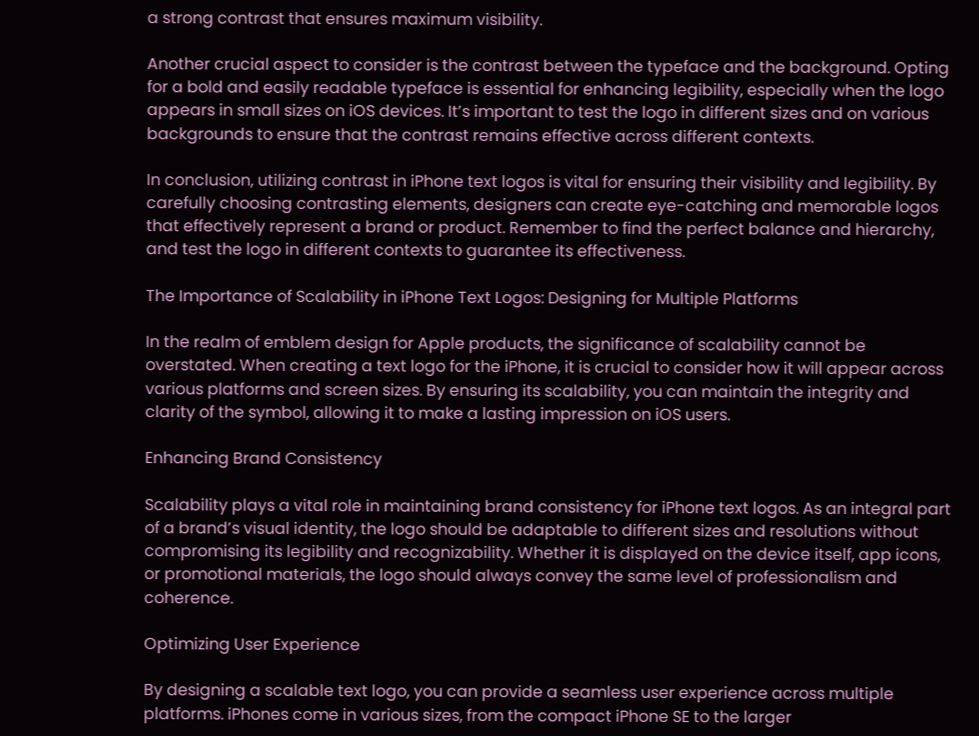a strong contrast that ensures maximum visibility.

Another crucial aspect to consider is the contrast between the typeface and the background. Opting for a bold and easily readable typeface is essential for enhancing legibility, especially when the logo appears in small sizes on iOS devices. It’s important to test the logo in different sizes and on various backgrounds to ensure that the contrast remains effective across different contexts.

In conclusion, utilizing contrast in iPhone text logos is vital for ensuring their visibility and legibility. By carefully choosing contrasting elements, designers can create eye-catching and memorable logos that effectively represent a brand or product. Remember to find the perfect balance and hierarchy, and test the logo in different contexts to guarantee its effectiveness.

The Importance of Scalability in iPhone Text Logos: Designing for Multiple Platforms

In the realm of emblem design for Apple products, the significance of scalability cannot be overstated. When creating a text logo for the iPhone, it is crucial to consider how it will appear across various platforms and screen sizes. By ensuring its scalability, you can maintain the integrity and clarity of the symbol, allowing it to make a lasting impression on iOS users.

Enhancing Brand Consistency

Scalability plays a vital role in maintaining brand consistency for iPhone text logos. As an integral part of a brand’s visual identity, the logo should be adaptable to different sizes and resolutions without compromising its legibility and recognizability. Whether it is displayed on the device itself, app icons, or promotional materials, the logo should always convey the same level of professionalism and coherence.

Optimizing User Experience

By designing a scalable text logo, you can provide a seamless user experience across multiple platforms. iPhones come in various sizes, from the compact iPhone SE to the larger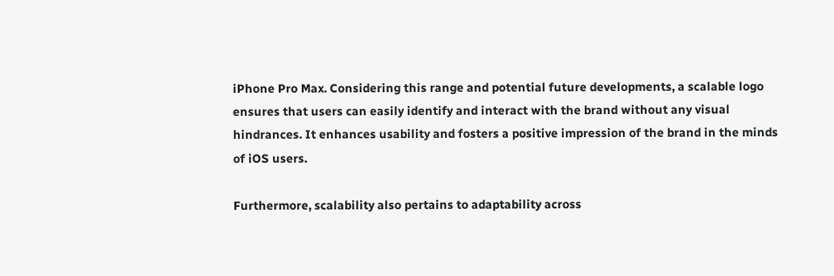iPhone Pro Max. Considering this range and potential future developments, a scalable logo ensures that users can easily identify and interact with the brand without any visual hindrances. It enhances usability and fosters a positive impression of the brand in the minds of iOS users.

Furthermore, scalability also pertains to adaptability across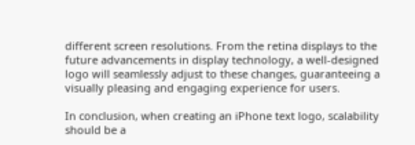different screen resolutions. From the retina displays to the future advancements in display technology, a well-designed logo will seamlessly adjust to these changes, guaranteeing a visually pleasing and engaging experience for users.

In conclusion, when creating an iPhone text logo, scalability should be a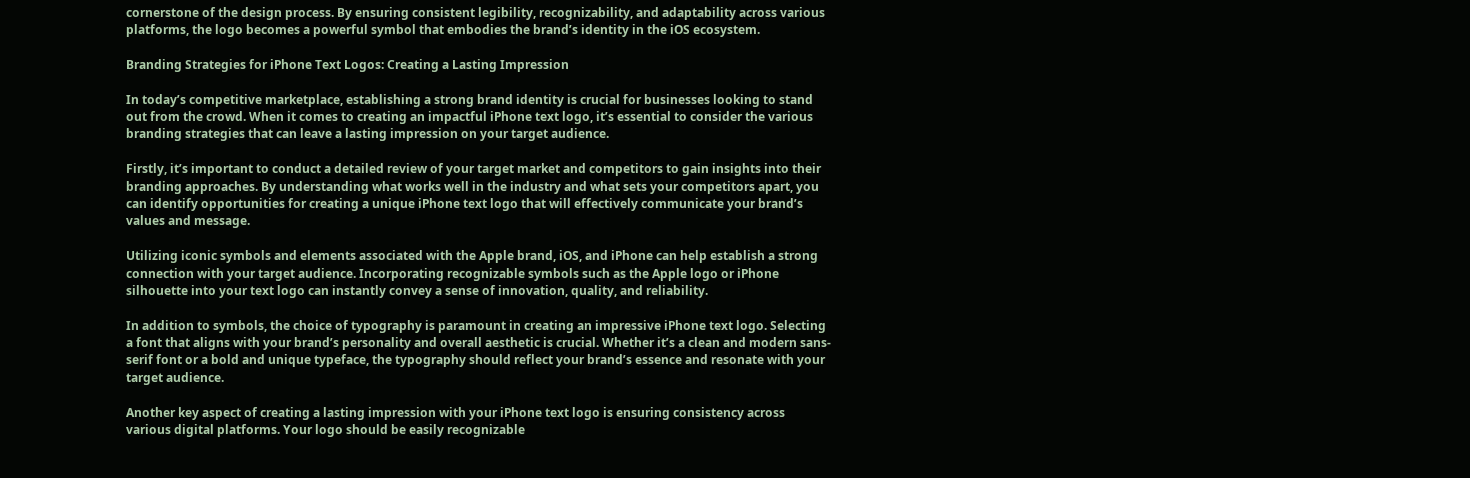cornerstone of the design process. By ensuring consistent legibility, recognizability, and adaptability across various platforms, the logo becomes a powerful symbol that embodies the brand’s identity in the iOS ecosystem.

Branding Strategies for iPhone Text Logos: Creating a Lasting Impression

In today’s competitive marketplace, establishing a strong brand identity is crucial for businesses looking to stand out from the crowd. When it comes to creating an impactful iPhone text logo, it’s essential to consider the various branding strategies that can leave a lasting impression on your target audience.

Firstly, it’s important to conduct a detailed review of your target market and competitors to gain insights into their branding approaches. By understanding what works well in the industry and what sets your competitors apart, you can identify opportunities for creating a unique iPhone text logo that will effectively communicate your brand’s values and message.

Utilizing iconic symbols and elements associated with the Apple brand, iOS, and iPhone can help establish a strong connection with your target audience. Incorporating recognizable symbols such as the Apple logo or iPhone silhouette into your text logo can instantly convey a sense of innovation, quality, and reliability.

In addition to symbols, the choice of typography is paramount in creating an impressive iPhone text logo. Selecting a font that aligns with your brand’s personality and overall aesthetic is crucial. Whether it’s a clean and modern sans-serif font or a bold and unique typeface, the typography should reflect your brand’s essence and resonate with your target audience.

Another key aspect of creating a lasting impression with your iPhone text logo is ensuring consistency across various digital platforms. Your logo should be easily recognizable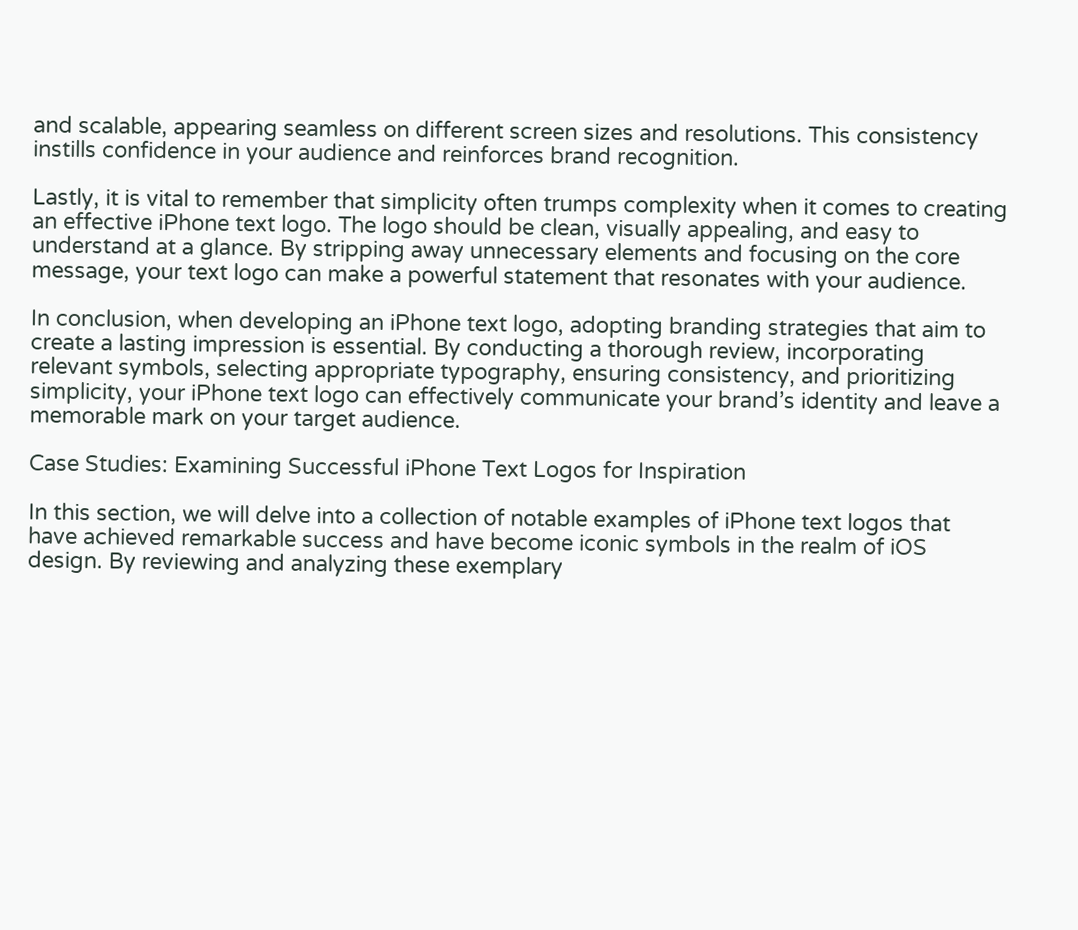and scalable, appearing seamless on different screen sizes and resolutions. This consistency instills confidence in your audience and reinforces brand recognition.

Lastly, it is vital to remember that simplicity often trumps complexity when it comes to creating an effective iPhone text logo. The logo should be clean, visually appealing, and easy to understand at a glance. By stripping away unnecessary elements and focusing on the core message, your text logo can make a powerful statement that resonates with your audience.

In conclusion, when developing an iPhone text logo, adopting branding strategies that aim to create a lasting impression is essential. By conducting a thorough review, incorporating relevant symbols, selecting appropriate typography, ensuring consistency, and prioritizing simplicity, your iPhone text logo can effectively communicate your brand’s identity and leave a memorable mark on your target audience.

Case Studies: Examining Successful iPhone Text Logos for Inspiration

In this section, we will delve into a collection of notable examples of iPhone text logos that have achieved remarkable success and have become iconic symbols in the realm of iOS design. By reviewing and analyzing these exemplary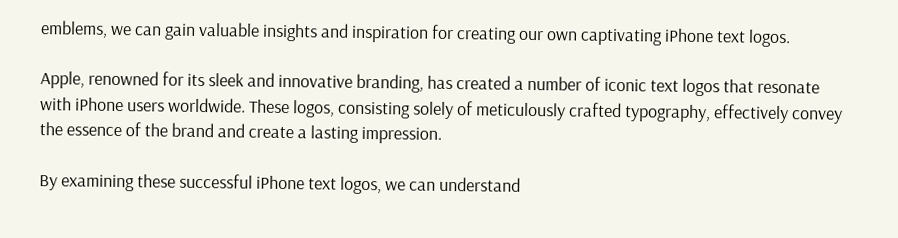emblems, we can gain valuable insights and inspiration for creating our own captivating iPhone text logos.

Apple, renowned for its sleek and innovative branding, has created a number of iconic text logos that resonate with iPhone users worldwide. These logos, consisting solely of meticulously crafted typography, effectively convey the essence of the brand and create a lasting impression.

By examining these successful iPhone text logos, we can understand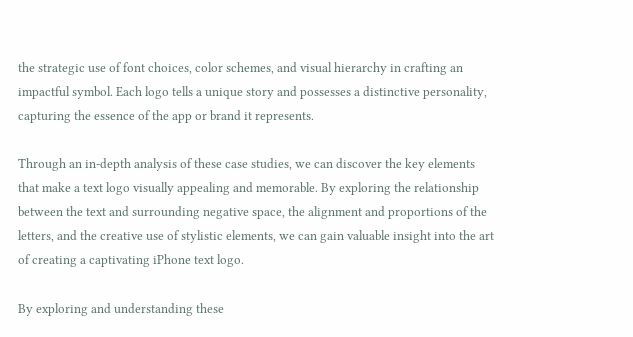the strategic use of font choices, color schemes, and visual hierarchy in crafting an impactful symbol. Each logo tells a unique story and possesses a distinctive personality, capturing the essence of the app or brand it represents.

Through an in-depth analysis of these case studies, we can discover the key elements that make a text logo visually appealing and memorable. By exploring the relationship between the text and surrounding negative space, the alignment and proportions of the letters, and the creative use of stylistic elements, we can gain valuable insight into the art of creating a captivating iPhone text logo.

By exploring and understanding these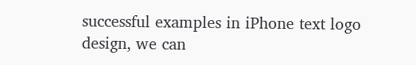successful examples in iPhone text logo design, we can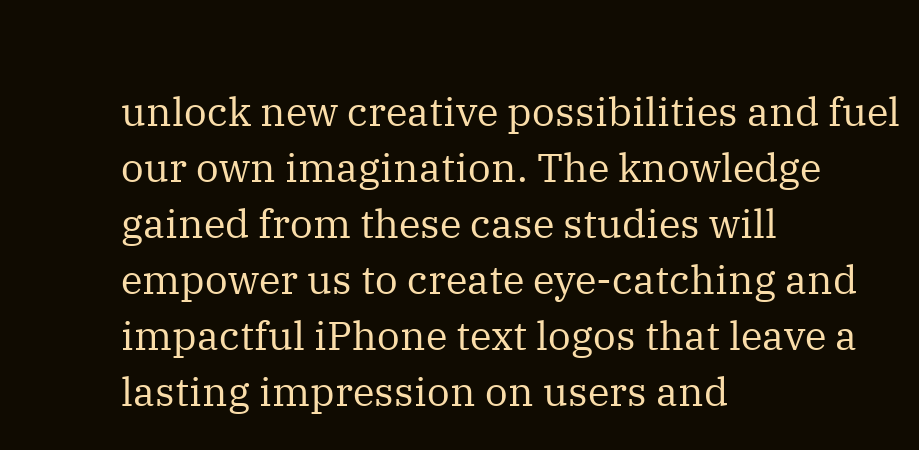unlock new creative possibilities and fuel our own imagination. The knowledge gained from these case studies will empower us to create eye-catching and impactful iPhone text logos that leave a lasting impression on users and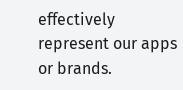effectively represent our apps or brands.